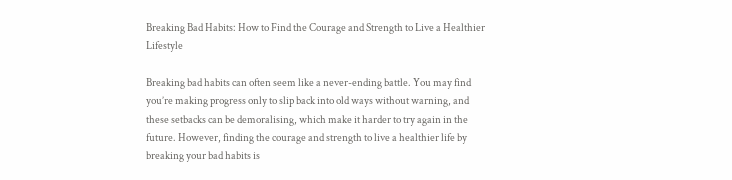Breaking Bad Habits: How to Find the Courage and Strength to Live a Healthier Lifestyle

Breaking bad habits can often seem like a never-ending battle. You may find you’re making progress only to slip back into old ways without warning, and these setbacks can be demoralising, which make it harder to try again in the future. However, finding the courage and strength to live a healthier life by breaking your bad habits is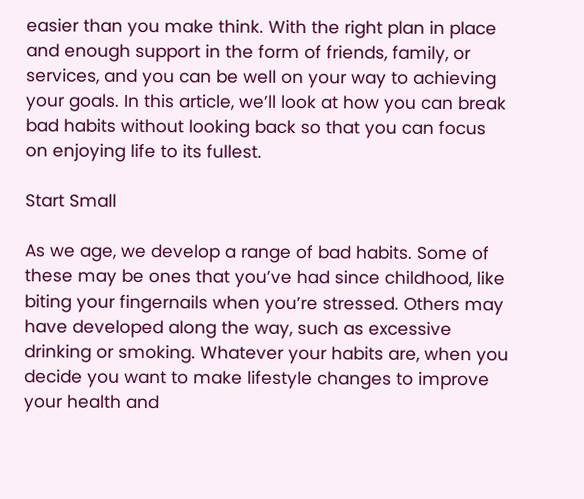easier than you make think. With the right plan in place and enough support in the form of friends, family, or services, and you can be well on your way to achieving your goals. In this article, we’ll look at how you can break bad habits without looking back so that you can focus on enjoying life to its fullest.

Start Small

As we age, we develop a range of bad habits. Some of these may be ones that you’ve had since childhood, like biting your fingernails when you’re stressed. Others may have developed along the way, such as excessive drinking or smoking. Whatever your habits are, when you decide you want to make lifestyle changes to improve your health and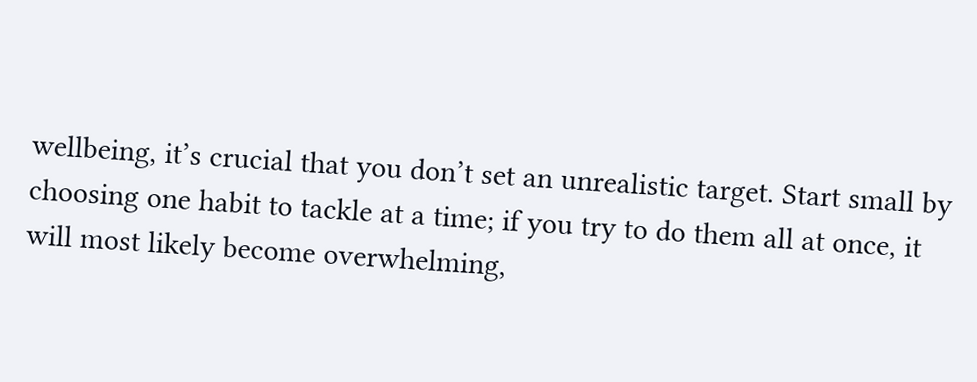wellbeing, it’s crucial that you don’t set an unrealistic target. Start small by choosing one habit to tackle at a time; if you try to do them all at once, it will most likely become overwhelming,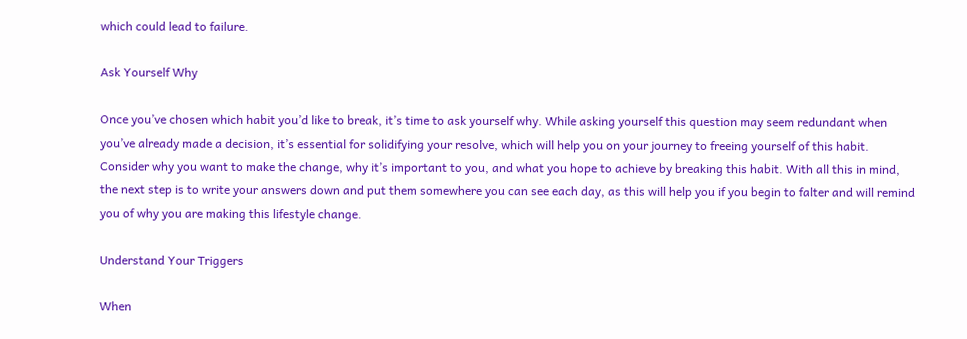which could lead to failure.

Ask Yourself Why

Once you’ve chosen which habit you’d like to break, it’s time to ask yourself why. While asking yourself this question may seem redundant when you’ve already made a decision, it’s essential for solidifying your resolve, which will help you on your journey to freeing yourself of this habit. Consider why you want to make the change, why it’s important to you, and what you hope to achieve by breaking this habit. With all this in mind, the next step is to write your answers down and put them somewhere you can see each day, as this will help you if you begin to falter and will remind you of why you are making this lifestyle change.

Understand Your Triggers

When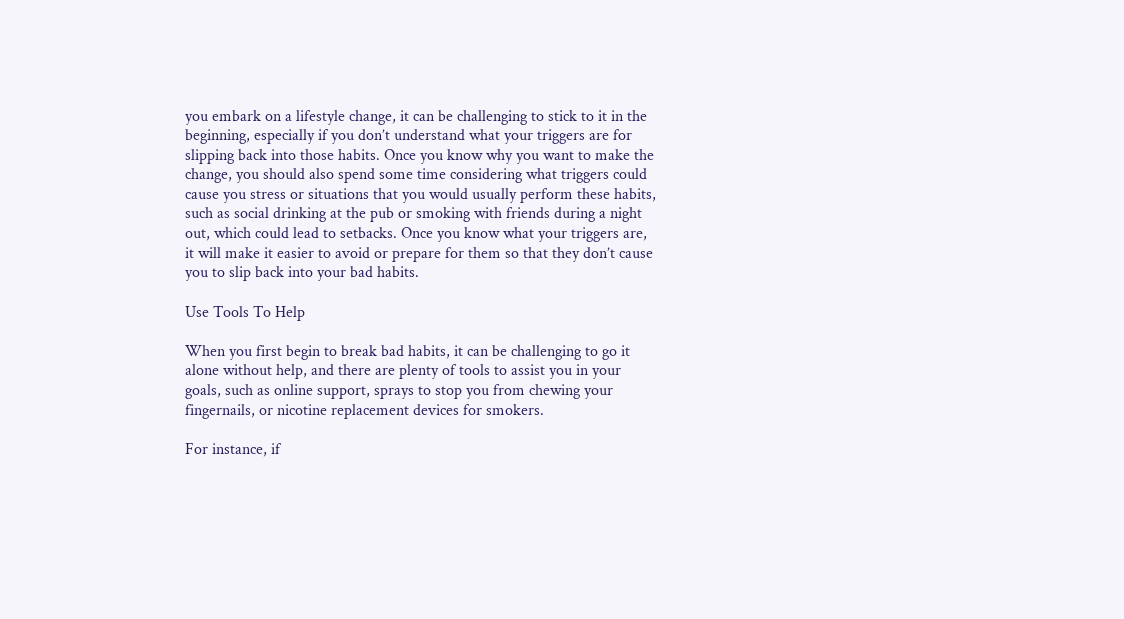you embark on a lifestyle change, it can be challenging to stick to it in the beginning, especially if you don’t understand what your triggers are for slipping back into those habits. Once you know why you want to make the change, you should also spend some time considering what triggers could cause you stress or situations that you would usually perform these habits, such as social drinking at the pub or smoking with friends during a night out, which could lead to setbacks. Once you know what your triggers are, it will make it easier to avoid or prepare for them so that they don’t cause you to slip back into your bad habits.

Use Tools To Help

When you first begin to break bad habits, it can be challenging to go it alone without help, and there are plenty of tools to assist you in your goals, such as online support, sprays to stop you from chewing your fingernails, or nicotine replacement devices for smokers.

For instance, if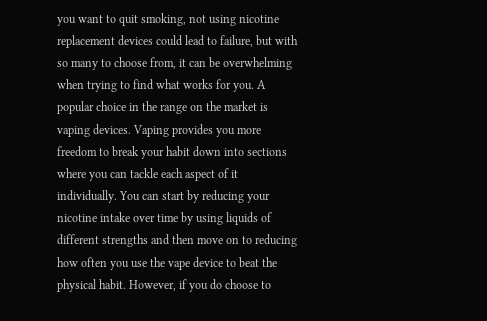you want to quit smoking, not using nicotine replacement devices could lead to failure, but with so many to choose from, it can be overwhelming when trying to find what works for you. A popular choice in the range on the market is vaping devices. Vaping provides you more freedom to break your habit down into sections where you can tackle each aspect of it individually. You can start by reducing your nicotine intake over time by using liquids of different strengths and then move on to reducing how often you use the vape device to beat the physical habit. However, if you do choose to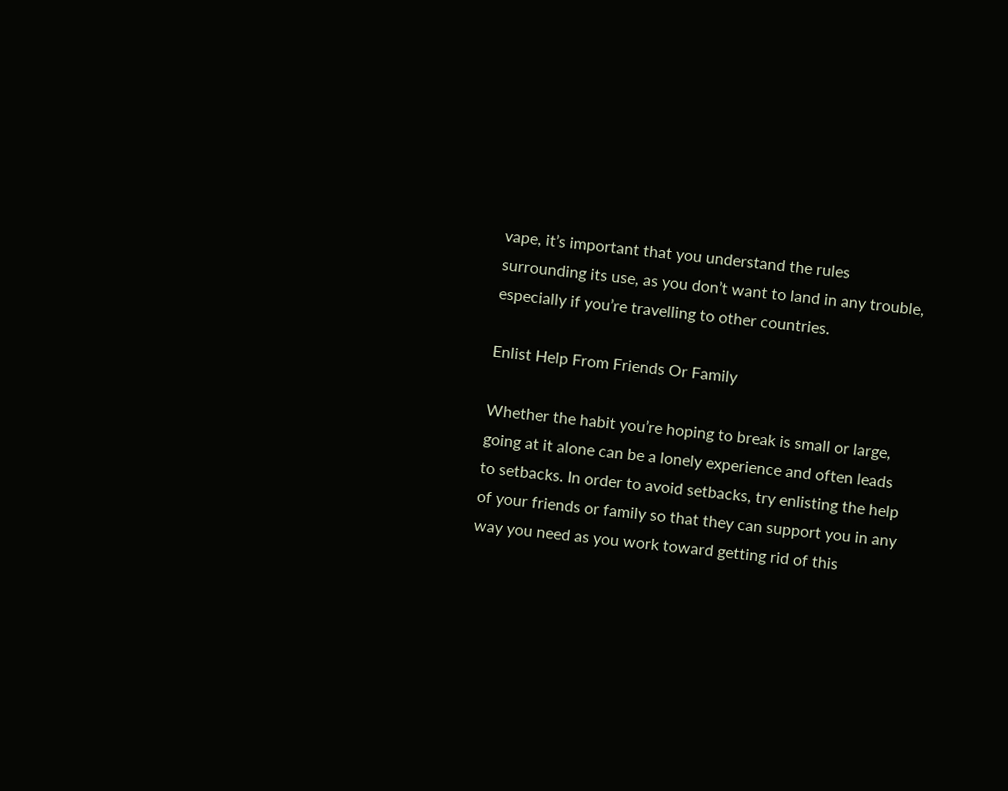vape, it’s important that you understand the rules surrounding its use, as you don’t want to land in any trouble, especially if you’re travelling to other countries.

Enlist Help From Friends Or Family

Whether the habit you’re hoping to break is small or large, going at it alone can be a lonely experience and often leads to setbacks. In order to avoid setbacks, try enlisting the help of your friends or family so that they can support you in any way you need as you work toward getting rid of this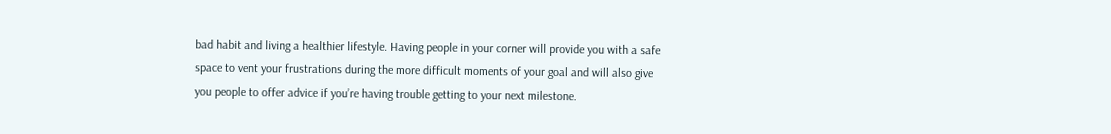bad habit and living a healthier lifestyle. Having people in your corner will provide you with a safe space to vent your frustrations during the more difficult moments of your goal and will also give you people to offer advice if you’re having trouble getting to your next milestone.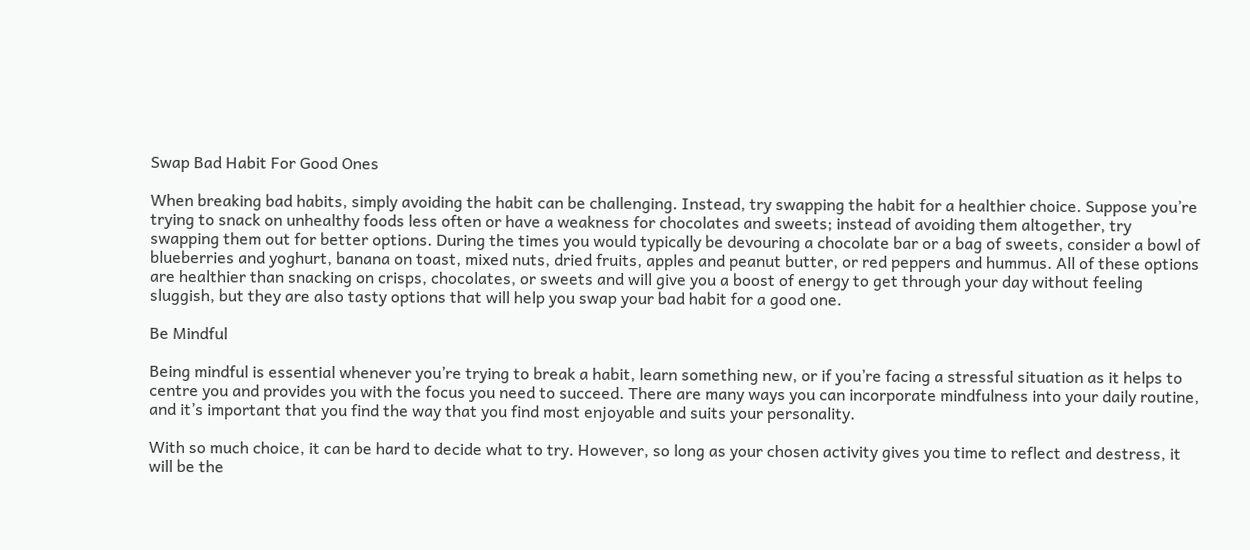Swap Bad Habit For Good Ones

When breaking bad habits, simply avoiding the habit can be challenging. Instead, try swapping the habit for a healthier choice. Suppose you’re trying to snack on unhealthy foods less often or have a weakness for chocolates and sweets; instead of avoiding them altogether, try swapping them out for better options. During the times you would typically be devouring a chocolate bar or a bag of sweets, consider a bowl of blueberries and yoghurt, banana on toast, mixed nuts, dried fruits, apples and peanut butter, or red peppers and hummus. All of these options are healthier than snacking on crisps, chocolates, or sweets and will give you a boost of energy to get through your day without feeling sluggish, but they are also tasty options that will help you swap your bad habit for a good one.

Be Mindful

Being mindful is essential whenever you’re trying to break a habit, learn something new, or if you’re facing a stressful situation as it helps to centre you and provides you with the focus you need to succeed. There are many ways you can incorporate mindfulness into your daily routine, and it’s important that you find the way that you find most enjoyable and suits your personality.

With so much choice, it can be hard to decide what to try. However, so long as your chosen activity gives you time to reflect and destress, it will be the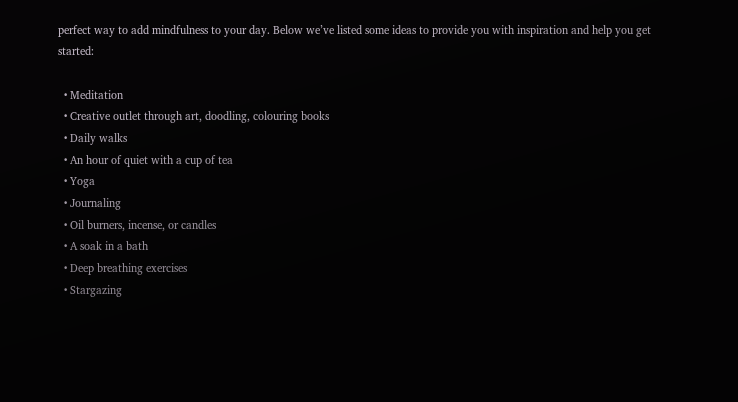perfect way to add mindfulness to your day. Below we’ve listed some ideas to provide you with inspiration and help you get started:

  • Meditation
  • Creative outlet through art, doodling, colouring books
  • Daily walks
  • An hour of quiet with a cup of tea
  • Yoga
  • Journaling
  • Oil burners, incense, or candles
  • A soak in a bath
  • Deep breathing exercises
  • Stargazing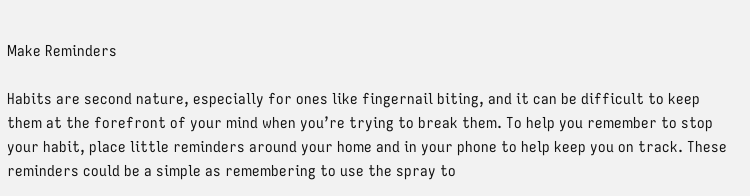Make Reminders

Habits are second nature, especially for ones like fingernail biting, and it can be difficult to keep them at the forefront of your mind when you’re trying to break them. To help you remember to stop your habit, place little reminders around your home and in your phone to help keep you on track. These reminders could be a simple as remembering to use the spray to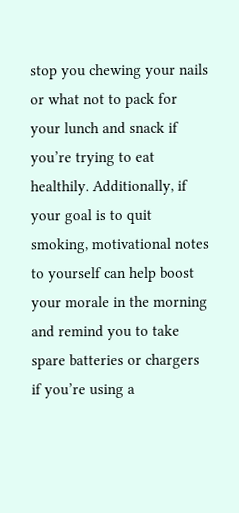stop you chewing your nails or what not to pack for your lunch and snack if you’re trying to eat healthily. Additionally, if your goal is to quit smoking, motivational notes to yourself can help boost your morale in the morning and remind you to take spare batteries or chargers if you’re using a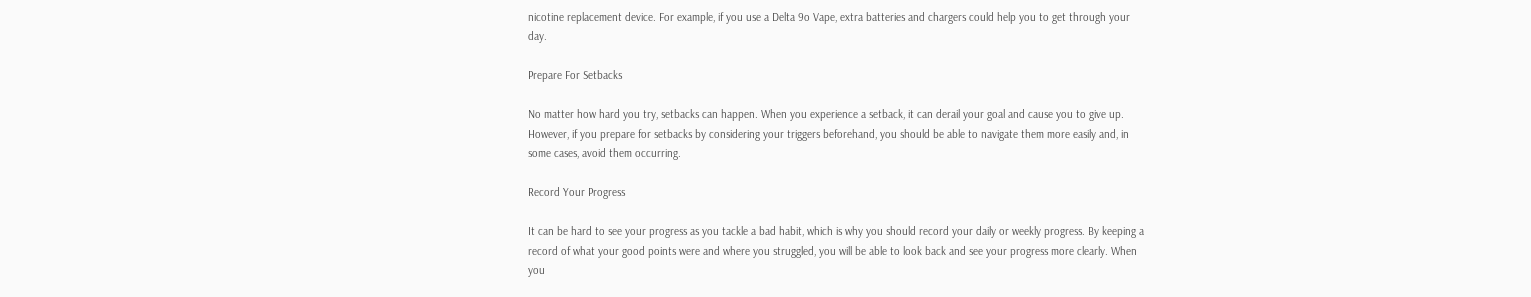nicotine replacement device. For example, if you use a Delta 9o Vape, extra batteries and chargers could help you to get through your day.

Prepare For Setbacks

No matter how hard you try, setbacks can happen. When you experience a setback, it can derail your goal and cause you to give up. However, if you prepare for setbacks by considering your triggers beforehand, you should be able to navigate them more easily and, in some cases, avoid them occurring.

Record Your Progress

It can be hard to see your progress as you tackle a bad habit, which is why you should record your daily or weekly progress. By keeping a record of what your good points were and where you struggled, you will be able to look back and see your progress more clearly. When you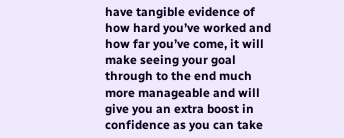have tangible evidence of how hard you’ve worked and how far you’ve come, it will make seeing your goal through to the end much more manageable and will give you an extra boost in confidence as you can take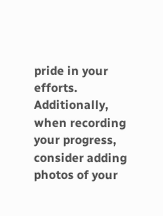pride in your efforts. Additionally, when recording your progress, consider adding photos of your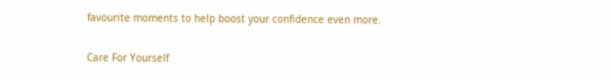favourite moments to help boost your confidence even more.

Care For Yourself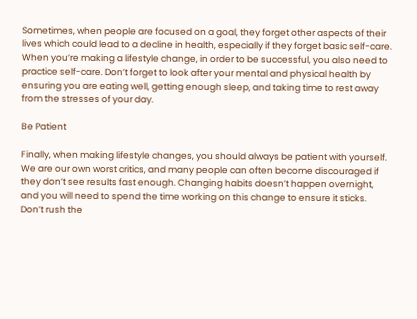Sometimes, when people are focused on a goal, they forget other aspects of their lives which could lead to a decline in health, especially if they forget basic self-care. When you’re making a lifestyle change, in order to be successful, you also need to practice self-care. Don’t forget to look after your mental and physical health by ensuring you are eating well, getting enough sleep, and taking time to rest away from the stresses of your day.

Be Patient

Finally, when making lifestyle changes, you should always be patient with yourself. We are our own worst critics, and many people can often become discouraged if they don’t see results fast enough. Changing habits doesn’t happen overnight, and you will need to spend the time working on this change to ensure it sticks. Don’t rush the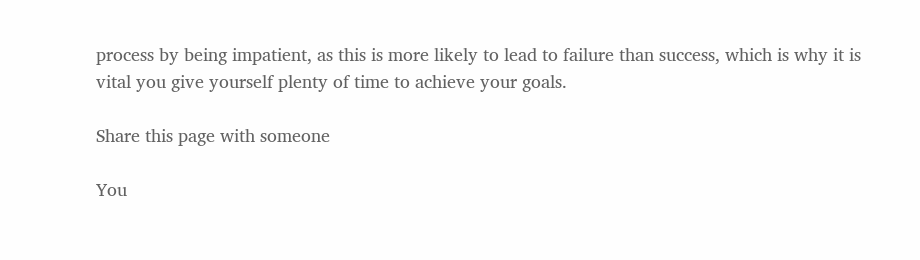process by being impatient, as this is more likely to lead to failure than success, which is why it is vital you give yourself plenty of time to achieve your goals.

Share this page with someone

You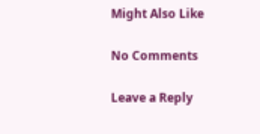Might Also Like

No Comments

Leave a Reply